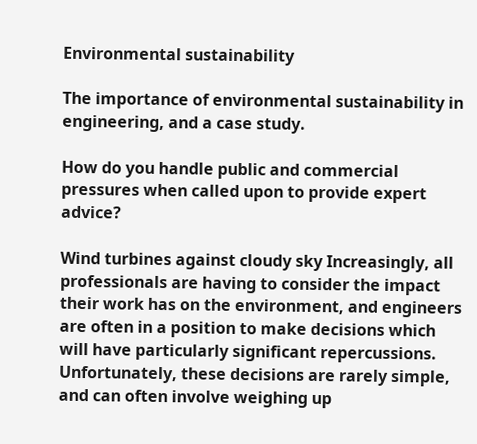Environmental sustainability

The importance of environmental sustainability in engineering, and a case study.

How do you handle public and commercial pressures when called upon to provide expert advice?

Wind turbines against cloudy sky Increasingly, all professionals are having to consider the impact their work has on the environment, and engineers are often in a position to make decisions which will have particularly significant repercussions. Unfortunately, these decisions are rarely simple, and can often involve weighing up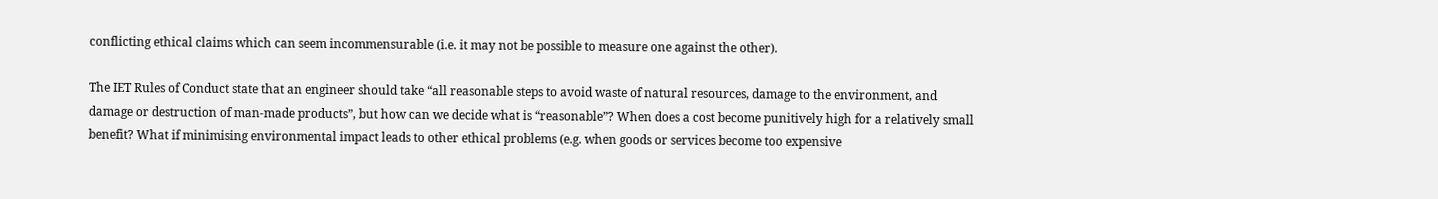conflicting ethical claims which can seem incommensurable (i.e. it may not be possible to measure one against the other).

The IET Rules of Conduct state that an engineer should take “all reasonable steps to avoid waste of natural resources, damage to the environment, and damage or destruction of man-made products”, but how can we decide what is “reasonable”? When does a cost become punitively high for a relatively small benefit? What if minimising environmental impact leads to other ethical problems (e.g. when goods or services become too expensive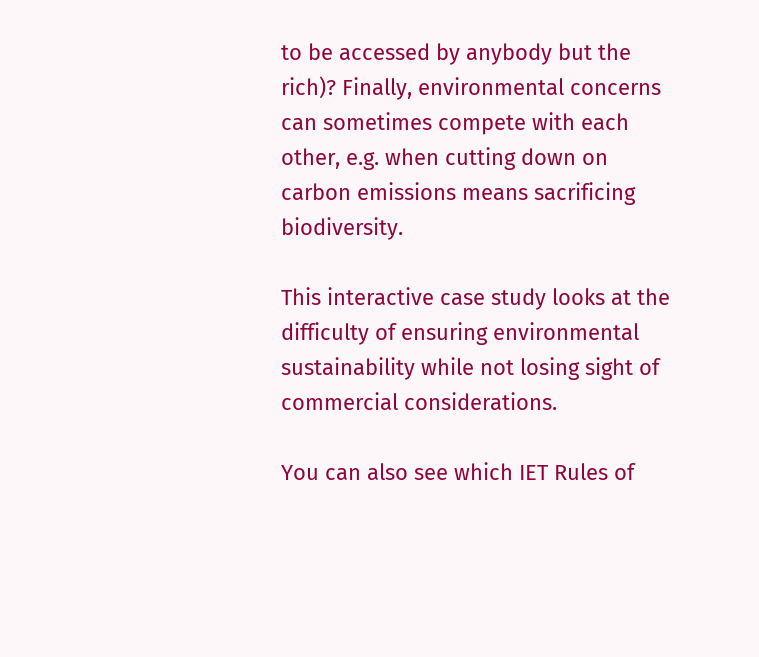to be accessed by anybody but the rich)? Finally, environmental concerns can sometimes compete with each other, e.g. when cutting down on carbon emissions means sacrificing biodiversity.

This interactive case study looks at the difficulty of ensuring environmental sustainability while not losing sight of commercial considerations.

You can also see which IET Rules of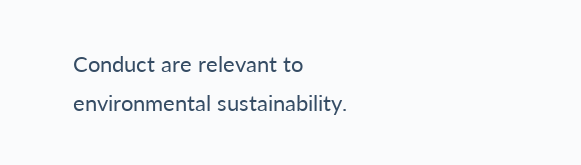Conduct are relevant to environmental sustainability.